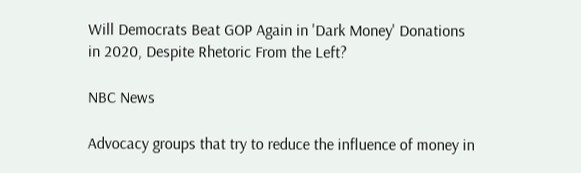Will Democrats Beat GOP Again in 'Dark Money' Donations in 2020, Despite Rhetoric From the Left?

NBC News

Advocacy groups that try to reduce the influence of money in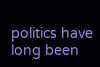politics have long been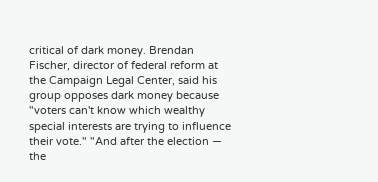critical of dark money. Brendan Fischer, director of federal reform at the Campaign Legal Center, said his group opposes dark money because "voters can't know which wealthy special interests are trying to influence their vote." "And after the election — the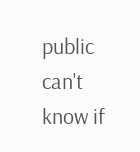public can't know if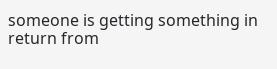someone is getting something in return from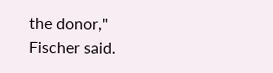the donor," Fischer said.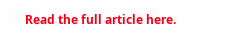Read the full article here.